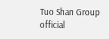Tuo Shan Group official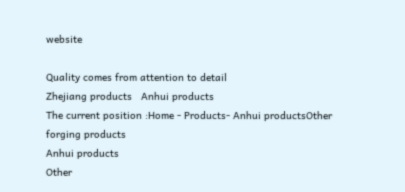website

Quality comes from attention to detail
Zhejiang products   Anhui products
The current position :Home - Products- Anhui productsOther forging products
Anhui products
Other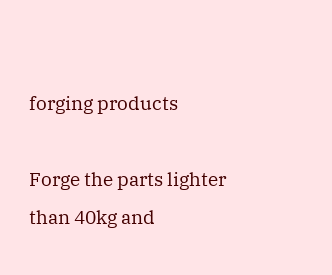forging products

Forge the parts lighter than 40kg and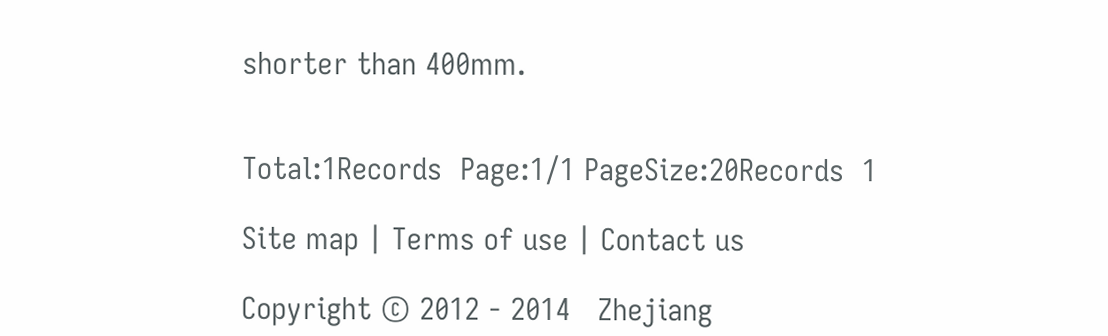shorter than 400mm.


Total:1Records  Page:1/1 PageSize:20Records  1

Site map | Terms of use | Contact us

Copyright © 2012 - 2014   Zhejiang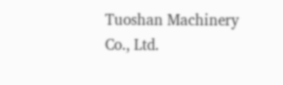Tuoshan Machinery Co., Ltd.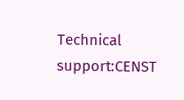Technical support:CENST